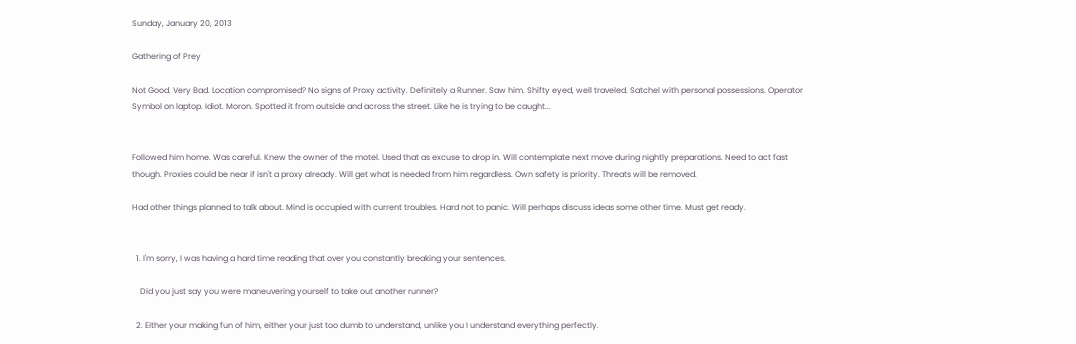Sunday, January 20, 2013

Gathering of Prey

Not Good. Very Bad. Location compromised? No signs of Proxy activity. Definitely a Runner. Saw him. Shifty eyed, well traveled. Satchel with personal possessions. Operator Symbol on laptop. Idiot. Moron. Spotted it from outside and across the street. Like he is trying to be caught...


Followed him home. Was careful. Knew the owner of the motel. Used that as excuse to drop in. Will contemplate next move during nightly preparations. Need to act fast though. Proxies could be near if isn't a proxy already. Will get what is needed from him regardless. Own safety is priority. Threats will be removed.

Had other things planned to talk about. Mind is occupied with current troubles. Hard not to panic. Will perhaps discuss ideas some other time. Must get ready.


  1. I'm sorry, I was having a hard time reading that over you constantly breaking your sentences.

    Did you just say you were maneuvering yourself to take out another runner?

  2. Either your making fun of him, either your just too dumb to understand, unlike you I understand everything perfectly.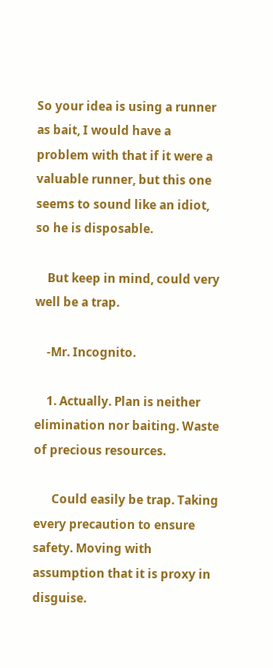So your idea is using a runner as bait, I would have a problem with that if it were a valuable runner, but this one seems to sound like an idiot, so he is disposable.

    But keep in mind, could very well be a trap.

    -Mr. Incognito.

    1. Actually. Plan is neither elimination nor baiting. Waste of precious resources.

      Could easily be trap. Taking every precaution to ensure safety. Moving with assumption that it is proxy in disguise.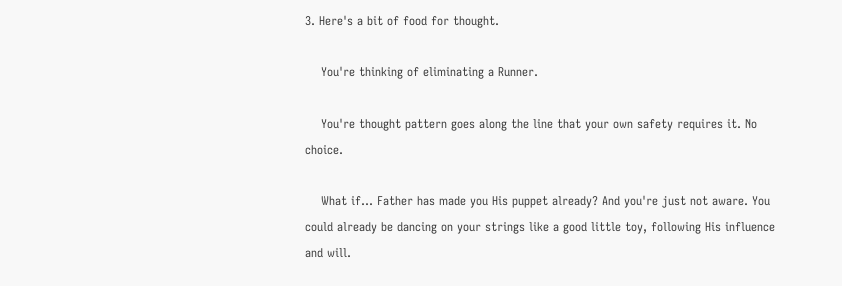3. Here's a bit of food for thought.

    You're thinking of eliminating a Runner.

    You're thought pattern goes along the line that your own safety requires it. No choice.

    What if... Father has made you His puppet already? And you're just not aware. You could already be dancing on your strings like a good little toy, following His influence and will.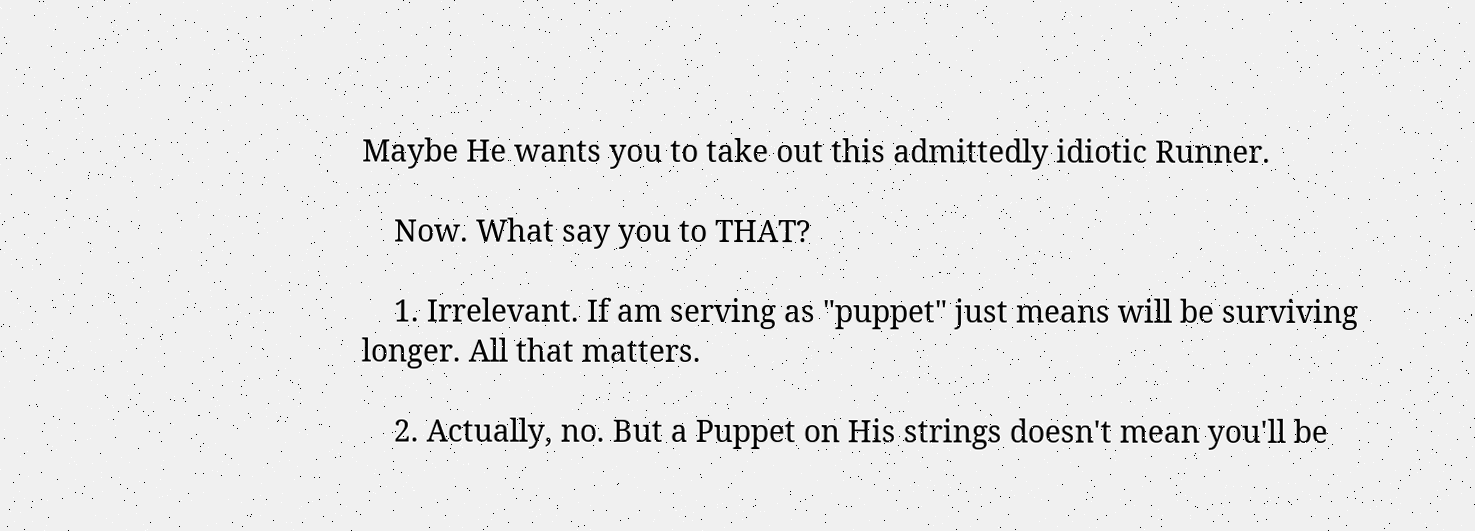Maybe He wants you to take out this admittedly idiotic Runner.

    Now. What say you to THAT?

    1. Irrelevant. If am serving as "puppet" just means will be surviving longer. All that matters.

    2. Actually, no. But a Puppet on His strings doesn't mean you'll be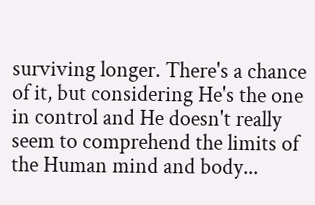surviving longer. There's a chance of it, but considering He's the one in control and He doesn't really seem to comprehend the limits of the Human mind and body...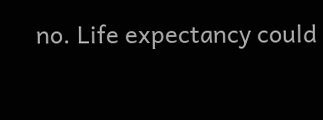no. Life expectancy could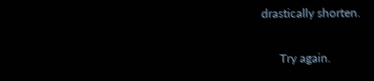drastically shorten.

      Try again.